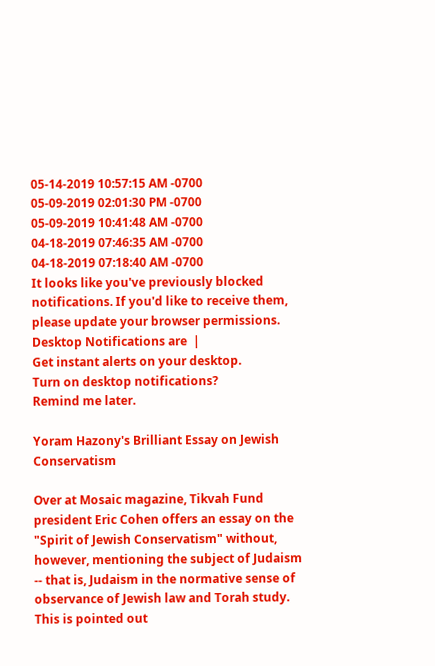05-14-2019 10:57:15 AM -0700
05-09-2019 02:01:30 PM -0700
05-09-2019 10:41:48 AM -0700
04-18-2019 07:46:35 AM -0700
04-18-2019 07:18:40 AM -0700
It looks like you've previously blocked notifications. If you'd like to receive them, please update your browser permissions.
Desktop Notifications are  |
Get instant alerts on your desktop.
Turn on desktop notifications?
Remind me later.

Yoram Hazony's Brilliant Essay on Jewish Conservatism

Over at Mosaic magazine, Tikvah Fund president Eric Cohen offers an essay on the "Spirit of Jewish Conservatism" without, however, mentioning the subject of Judaism -- that is, Judaism in the normative sense of observance of Jewish law and Torah study. This is pointed out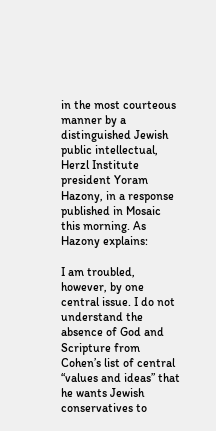in the most courteous manner by a distinguished Jewish public intellectual, Herzl Institute president Yoram Hazony, in a response published in Mosaic this morning. As Hazony explains:

I am troubled, however, by one central issue. I do not understand the absence of God and Scripture from Cohen’s list of central “values and ideas” that he wants Jewish conservatives to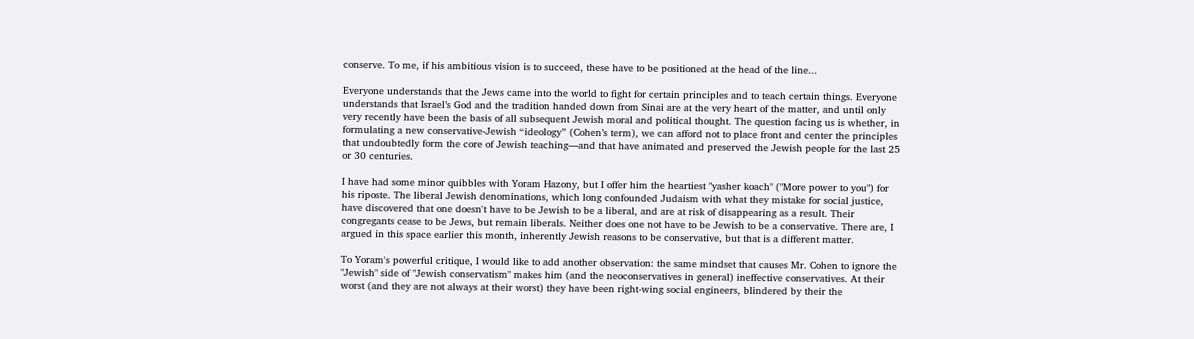conserve. To me, if his ambitious vision is to succeed, these have to be positioned at the head of the line...

Everyone understands that the Jews came into the world to fight for certain principles and to teach certain things. Everyone understands that Israel’s God and the tradition handed down from Sinai are at the very heart of the matter, and until only very recently have been the basis of all subsequent Jewish moral and political thought. The question facing us is whether, in formulating a new conservative-Jewish “ideology” (Cohen’s term), we can afford not to place front and center the principles that undoubtedly form the core of Jewish teaching—and that have animated and preserved the Jewish people for the last 25 or 30 centuries.

I have had some minor quibbles with Yoram Hazony, but I offer him the heartiest "yasher koach" ("More power to you") for his riposte. The liberal Jewish denominations, which long confounded Judaism with what they mistake for social justice, have discovered that one doesn't have to be Jewish to be a liberal, and are at risk of disappearing as a result. Their congregants cease to be Jews, but remain liberals. Neither does one not have to be Jewish to be a conservative. There are, I argued in this space earlier this month, inherently Jewish reasons to be conservative, but that is a different matter.

To Yoram's powerful critique, I would like to add another observation: the same mindset that causes Mr. Cohen to ignore the "Jewish" side of "Jewish conservatism" makes him (and the neoconservatives in general) ineffective conservatives. At their worst (and they are not always at their worst) they have been right-wing social engineers, blindered by their the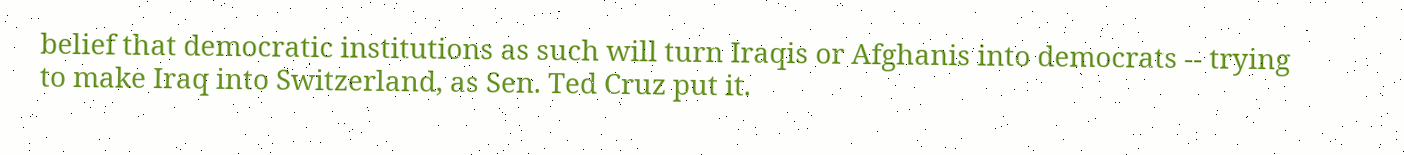belief that democratic institutions as such will turn Iraqis or Afghanis into democrats -- trying to make Iraq into Switzerland, as Sen. Ted Cruz put it.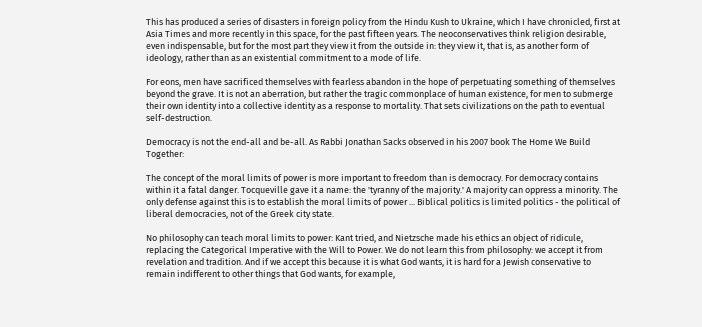This has produced a series of disasters in foreign policy from the Hindu Kush to Ukraine, which I have chronicled, first at Asia Times and more recently in this space, for the past fifteen years. The neoconservatives think religion desirable, even indispensable, but for the most part they view it from the outside in: they view it, that is, as another form of ideology, rather than as an existential commitment to a mode of life.

For eons, men have sacrificed themselves with fearless abandon in the hope of perpetuating something of themselves beyond the grave. It is not an aberration, but rather the tragic commonplace of human existence, for men to submerge their own identity into a collective identity as a response to mortality. That sets civilizations on the path to eventual self-destruction.

Democracy is not the end-all and be-all. As Rabbi Jonathan Sacks observed in his 2007 book The Home We Build Together:

The concept of the moral limits of power is more important to freedom than is democracy. For democracy contains within it a fatal danger. Tocqueville gave it a name: the 'tyranny of the majority.' A majority can oppress a minority. The only defense against this is to establish the moral limits of power ... Biblical politics is limited politics - the political of liberal democracies, not of the Greek city state.

No philosophy can teach moral limits to power: Kant tried, and Nietzsche made his ethics an object of ridicule, replacing the Categorical Imperative with the Will to Power. We do not learn this from philosophy: we accept it from revelation and tradition. And if we accept this because it is what God wants, it is hard for a Jewish conservative to remain indifferent to other things that God wants, for example,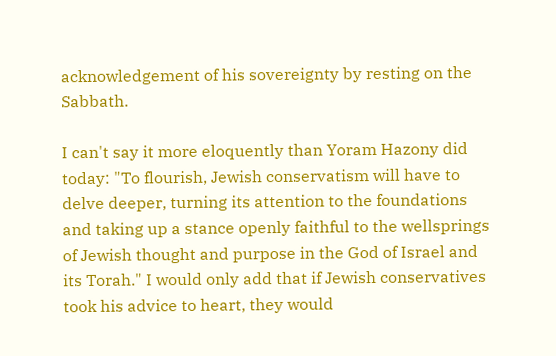acknowledgement of his sovereignty by resting on the Sabbath.

I can't say it more eloquently than Yoram Hazony did today: "To flourish, Jewish conservatism will have to delve deeper, turning its attention to the foundations and taking up a stance openly faithful to the wellsprings of Jewish thought and purpose in the God of Israel and its Torah." I would only add that if Jewish conservatives took his advice to heart, they would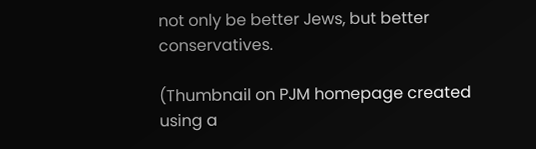not only be better Jews, but better conservatives.

(Thumbnail on PJM homepage created using a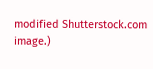modified Shutterstock.com image.)